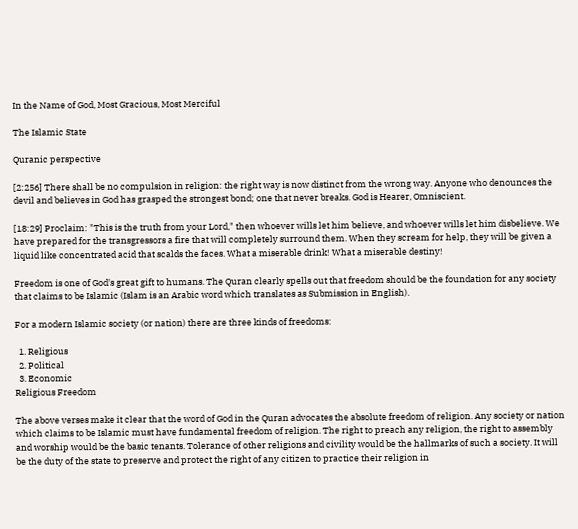In the Name of God, Most Gracious, Most Merciful

The Islamic State

Quranic perspective

[2:256] There shall be no compulsion in religion: the right way is now distinct from the wrong way. Anyone who denounces the devil and believes in God has grasped the strongest bond; one that never breaks. God is Hearer, Omniscient.

[18:29] Proclaim: "This is the truth from your Lord," then whoever wills let him believe, and whoever wills let him disbelieve. We have prepared for the transgressors a fire that will completely surround them. When they scream for help, they will be given a liquid like concentrated acid that scalds the faces. What a miserable drink! What a miserable destiny!

Freedom is one of God's great gift to humans. The Quran clearly spells out that freedom should be the foundation for any society that claims to be Islamic (Islam is an Arabic word which translates as Submission in English).

For a modern Islamic society (or nation) there are three kinds of freedoms:

  1. Religious
  2. Political
  3. Economic
Religious Freedom

The above verses make it clear that the word of God in the Quran advocates the absolute freedom of religion. Any society or nation which claims to be Islamic must have fundamental freedom of religion. The right to preach any religion, the right to assembly and worship would be the basic tenants. Tolerance of other religions and civility would be the hallmarks of such a society. It will be the duty of the state to preserve and protect the right of any citizen to practice their religion in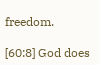freedom.

[60:8] God does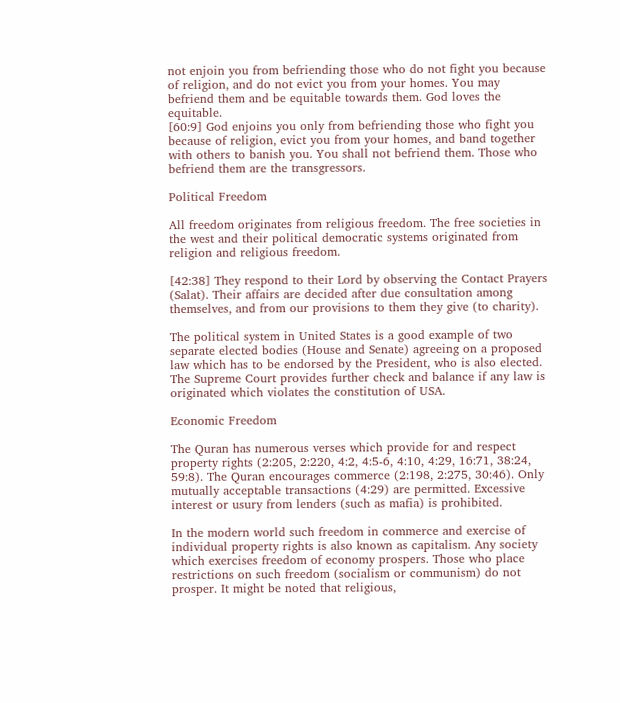not enjoin you from befriending those who do not fight you because of religion, and do not evict you from your homes. You may befriend them and be equitable towards them. God loves the equitable.
[60:9] God enjoins you only from befriending those who fight you because of religion, evict you from your homes, and band together with others to banish you. You shall not befriend them. Those who befriend them are the transgressors.

Political Freedom

All freedom originates from religious freedom. The free societies in the west and their political democratic systems originated from religion and religious freedom.

[42:38] They respond to their Lord by observing the Contact Prayers (Salat). Their affairs are decided after due consultation among themselves, and from our provisions to them they give (to charity).

The political system in United States is a good example of two separate elected bodies (House and Senate) agreeing on a proposed law which has to be endorsed by the President, who is also elected. The Supreme Court provides further check and balance if any law is originated which violates the constitution of USA.

Economic Freedom

The Quran has numerous verses which provide for and respect property rights (2:205, 2:220, 4:2, 4:5-6, 4:10, 4:29, 16:71, 38:24, 59:8). The Quran encourages commerce (2:198, 2:275, 30:46). Only mutually acceptable transactions (4:29) are permitted. Excessive interest or usury from lenders (such as mafia) is prohibited.

In the modern world such freedom in commerce and exercise of individual property rights is also known as capitalism. Any society which exercises freedom of economy prospers. Those who place restrictions on such freedom (socialism or communism) do not prosper. It might be noted that religious,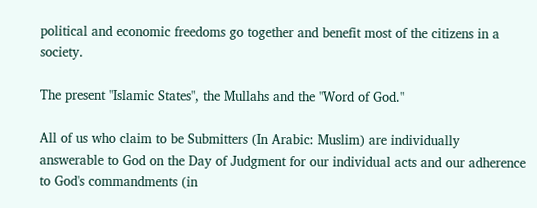political and economic freedoms go together and benefit most of the citizens in a society.

The present "Islamic States", the Mullahs and the "Word of God."

All of us who claim to be Submitters (In Arabic: Muslim) are individually answerable to God on the Day of Judgment for our individual acts and our adherence to God's commandments (in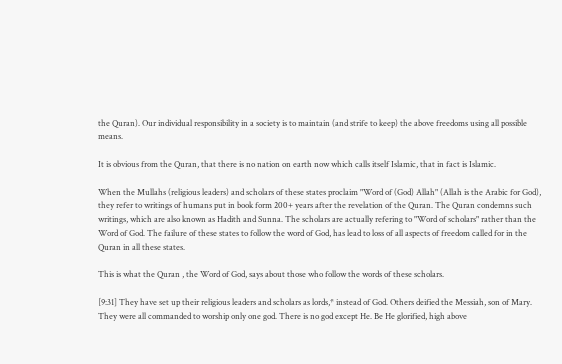the Quran). Our individual responsibility in a society is to maintain (and strife to keep) the above freedoms using all possible means.

It is obvious from the Quran, that there is no nation on earth now which calls itself Islamic, that in fact is Islamic.

When the Mullahs (religious leaders) and scholars of these states proclaim "Word of (God) Allah" (Allah is the Arabic for God), they refer to writings of humans put in book form 200+ years after the revelation of the Quran. The Quran condemns such writings, which are also known as Hadith and Sunna. The scholars are actually refering to "Word of scholars" rather than the Word of God. The failure of these states to follow the word of God, has lead to loss of all aspects of freedom called for in the Quran in all these states.

This is what the Quran , the Word of God, says about those who follow the words of these scholars.

[9:31] They have set up their religious leaders and scholars as lords,* instead of God. Others deified the Messiah, son of Mary. They were all commanded to worship only one god. There is no god except He. Be He glorified, high above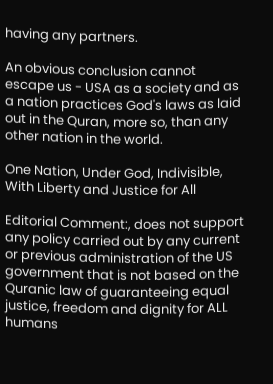having any partners.

An obvious conclusion cannot escape us - USA as a society and as a nation practices God's laws as laid out in the Quran, more so, than any other nation in the world.

One Nation, Under God, Indivisible, With Liberty and Justice for All

Editorial Comment:, does not support any policy carried out by any current or previous administration of the US government that is not based on the Quranic law of guaranteeing equal justice, freedom and dignity for ALL humans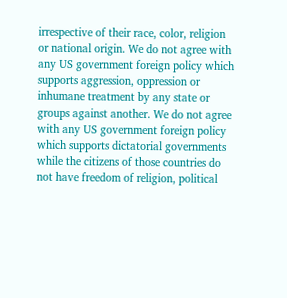irrespective of their race, color, religion or national origin. We do not agree with any US government foreign policy which supports aggression, oppression or inhumane treatment by any state or groups against another. We do not agree with any US government foreign policy which supports dictatorial governments while the citizens of those countries do not have freedom of religion, political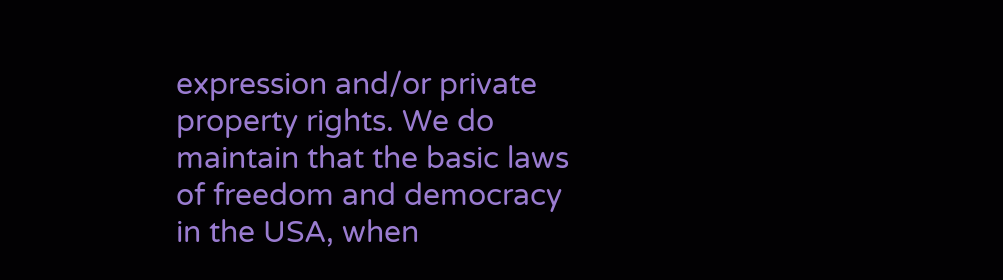expression and/or private property rights. We do maintain that the basic laws of freedom and democracy in the USA, when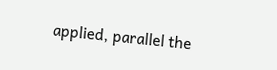applied, parallel the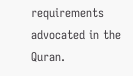requirements advocated in the Quran.